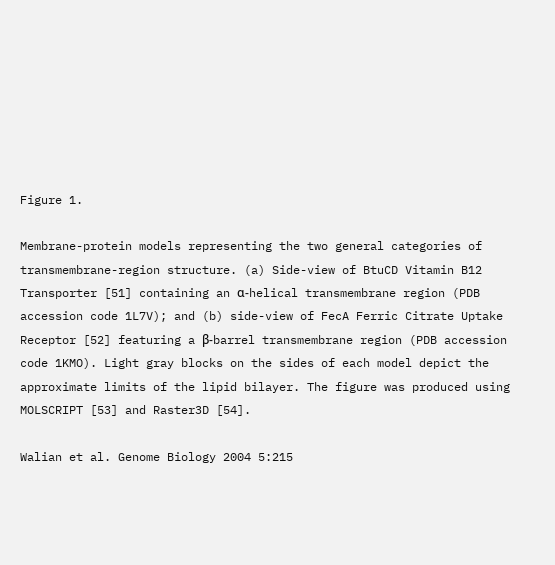Figure 1.

Membrane-protein models representing the two general categories of transmembrane-region structure. (a) Side-view of BtuCD Vitamin B12 Transporter [51] containing an α-helical transmembrane region (PDB accession code 1L7V); and (b) side-view of FecA Ferric Citrate Uptake Receptor [52] featuring a β-barrel transmembrane region (PDB accession code 1KMO). Light gray blocks on the sides of each model depict the approximate limits of the lipid bilayer. The figure was produced using MOLSCRIPT [53] and Raster3D [54].

Walian et al. Genome Biology 2004 5:215